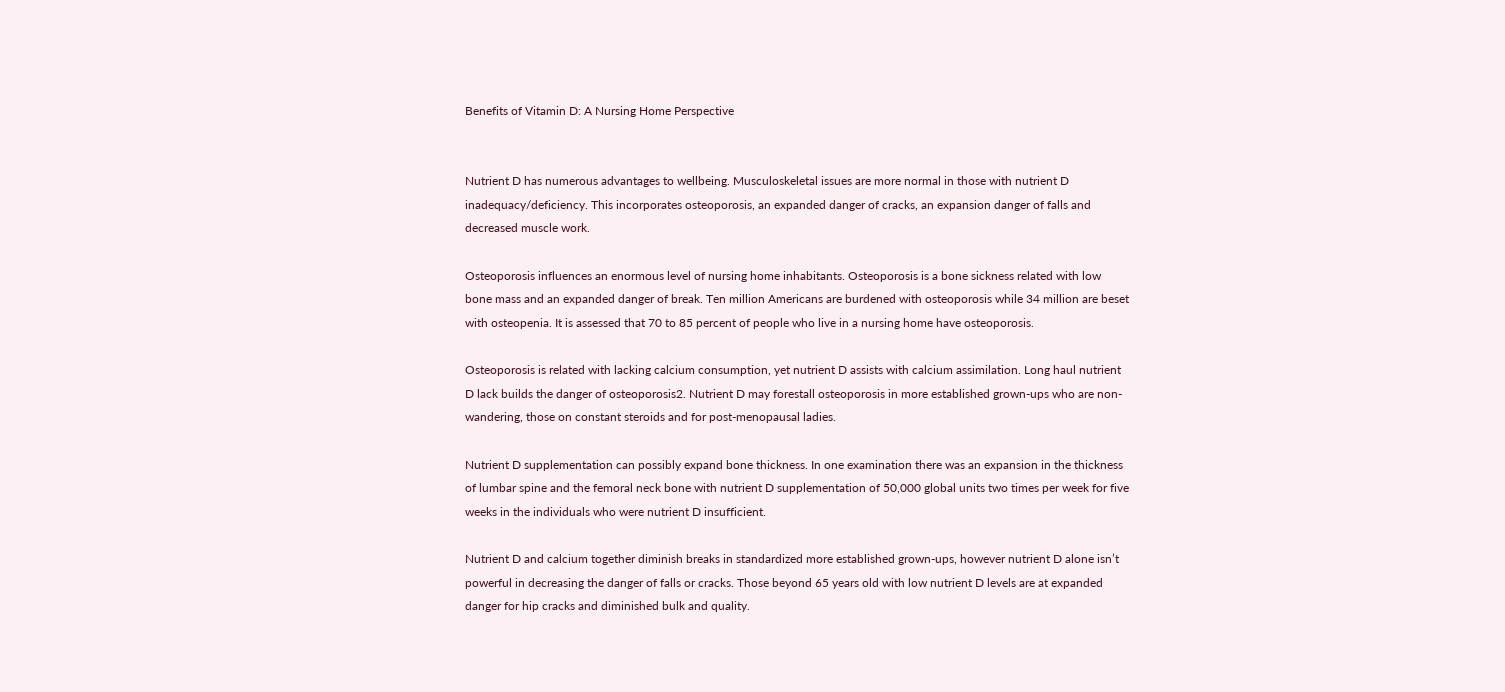Benefits of Vitamin D: A Nursing Home Perspective


Nutrient D has numerous advantages to wellbeing. Musculoskeletal issues are more normal in those with nutrient D inadequacy/deficiency. This incorporates osteoporosis, an expanded danger of cracks, an expansion danger of falls and decreased muscle work.

Osteoporosis influences an enormous level of nursing home inhabitants. Osteoporosis is a bone sickness related with low bone mass and an expanded danger of break. Ten million Americans are burdened with osteoporosis while 34 million are beset with osteopenia. It is assessed that 70 to 85 percent of people who live in a nursing home have osteoporosis.

Osteoporosis is related with lacking calcium consumption, yet nutrient D assists with calcium assimilation. Long haul nutrient D lack builds the danger of osteoporosis2. Nutrient D may forestall osteoporosis in more established grown-ups who are non-wandering, those on constant steroids and for post-menopausal ladies.

Nutrient D supplementation can possibly expand bone thickness. In one examination there was an expansion in the thickness of lumbar spine and the femoral neck bone with nutrient D supplementation of 50,000 global units two times per week for five weeks in the individuals who were nutrient D insufficient.

Nutrient D and calcium together diminish breaks in standardized more established grown-ups, however nutrient D alone isn’t powerful in decreasing the danger of falls or cracks. Those beyond 65 years old with low nutrient D levels are at expanded danger for hip cracks and diminished bulk and quality.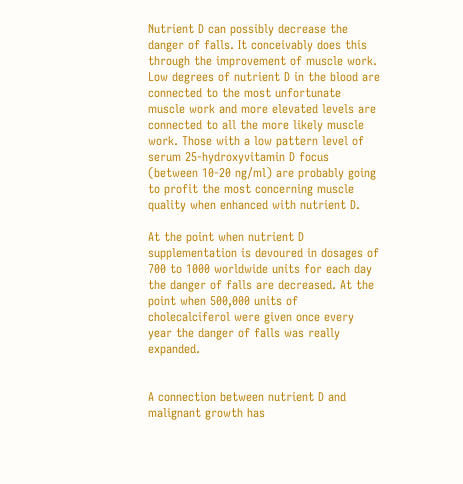Nutrient D can possibly decrease the danger of falls. It conceivably does this through the improvement of muscle work. Low degrees of nutrient D in the blood are connected to the most unfortunate muscle work and more elevated levels are connected to all the more likely muscle work. Those with a low pattern level of serum 25-hydroxyvitamin D focus (between 10-20 ng/ml) are probably going to profit the most concerning muscle quality when enhanced with nutrient D.

At the point when nutrient D supplementation is devoured in dosages of 700 to 1000 worldwide units for each day the danger of falls are decreased. At the point when 500,000 units of cholecalciferol were given once every year the danger of falls was really expanded.


A connection between nutrient D and malignant growth has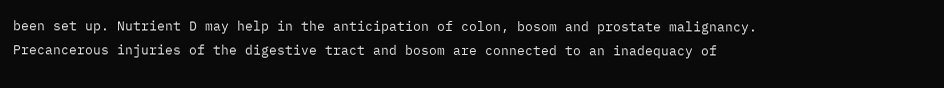been set up. Nutrient D may help in the anticipation of colon, bosom and prostate malignancy. Precancerous injuries of the digestive tract and bosom are connected to an inadequacy of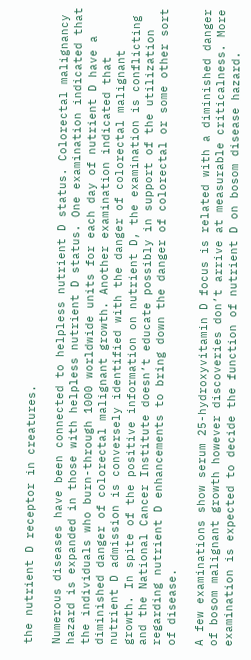the nutrient D receptor in creatures.

Numerous diseases have been connected to helpless nutrient D status. Colorectal malignancy hazard is expanded in those with helpless nutrient D status. One examination indicated that the individuals who burn-through 1000 worldwide units for each day of nutrient D have a diminished danger of colorectal malignant growth. Another examination indicated that nutrient D admission is conversely identified with the danger of colorectal malignant growth. In spite of the positive information on nutrient D, the examination is conflicting and the National Cancer Institute doesn’t educate possibly in support of the utilization regarding nutrient D enhancements to bring down the danger of colorectal or some other sort of disease.

A few examinations show serum 25-hydroxyvitamin D focus is related with a diminished danger of bosom malignant growth however discoveries don’t arrive at measurable criticalness. More examination is expected to decide the function of nutrient D on bosom disease hazard.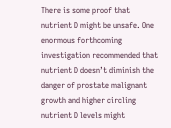There is some proof that nutrient D might be unsafe. One enormous forthcoming investigation recommended that nutrient D doesn’t diminish the danger of prostate malignant growth and higher circling nutrient D levels might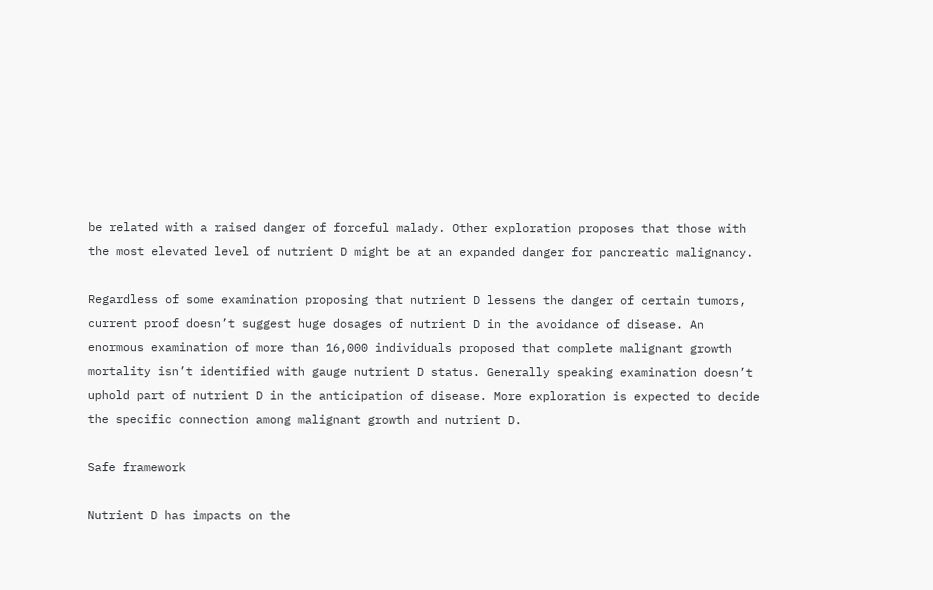be related with a raised danger of forceful malady. Other exploration proposes that those with the most elevated level of nutrient D might be at an expanded danger for pancreatic malignancy.

Regardless of some examination proposing that nutrient D lessens the danger of certain tumors, current proof doesn’t suggest huge dosages of nutrient D in the avoidance of disease. An enormous examination of more than 16,000 individuals proposed that complete malignant growth mortality isn’t identified with gauge nutrient D status. Generally speaking examination doesn’t uphold part of nutrient D in the anticipation of disease. More exploration is expected to decide the specific connection among malignant growth and nutrient D.

Safe framework

Nutrient D has impacts on the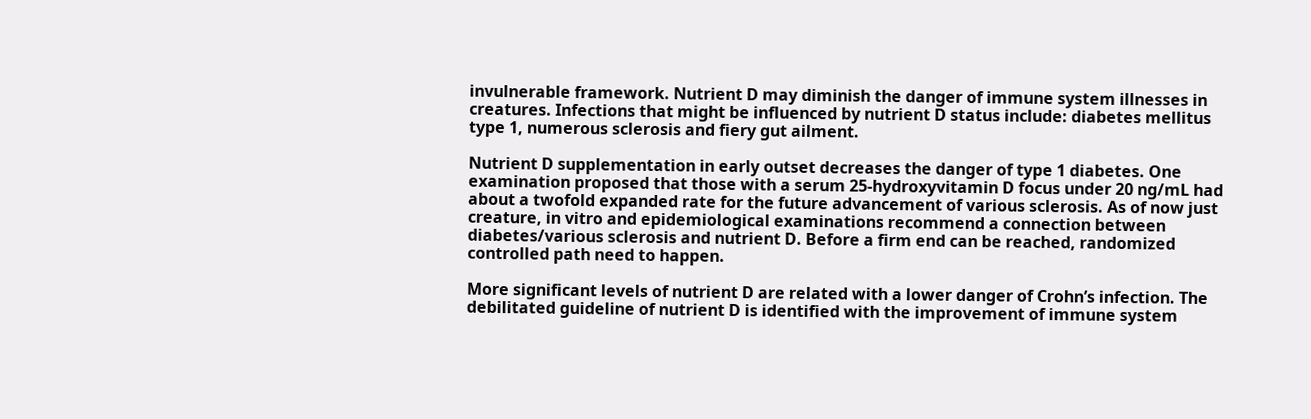invulnerable framework. Nutrient D may diminish the danger of immune system illnesses in creatures. Infections that might be influenced by nutrient D status include: diabetes mellitus type 1, numerous sclerosis and fiery gut ailment.

Nutrient D supplementation in early outset decreases the danger of type 1 diabetes. One examination proposed that those with a serum 25-hydroxyvitamin D focus under 20 ng/mL had about a twofold expanded rate for the future advancement of various sclerosis. As of now just creature, in vitro and epidemiological examinations recommend a connection between diabetes/various sclerosis and nutrient D. Before a firm end can be reached, randomized controlled path need to happen.

More significant levels of nutrient D are related with a lower danger of Crohn’s infection. The debilitated guideline of nutrient D is identified with the improvement of immune system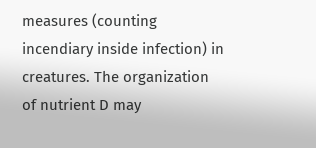measures (counting incendiary inside infection) in creatures. The organization of nutrient D may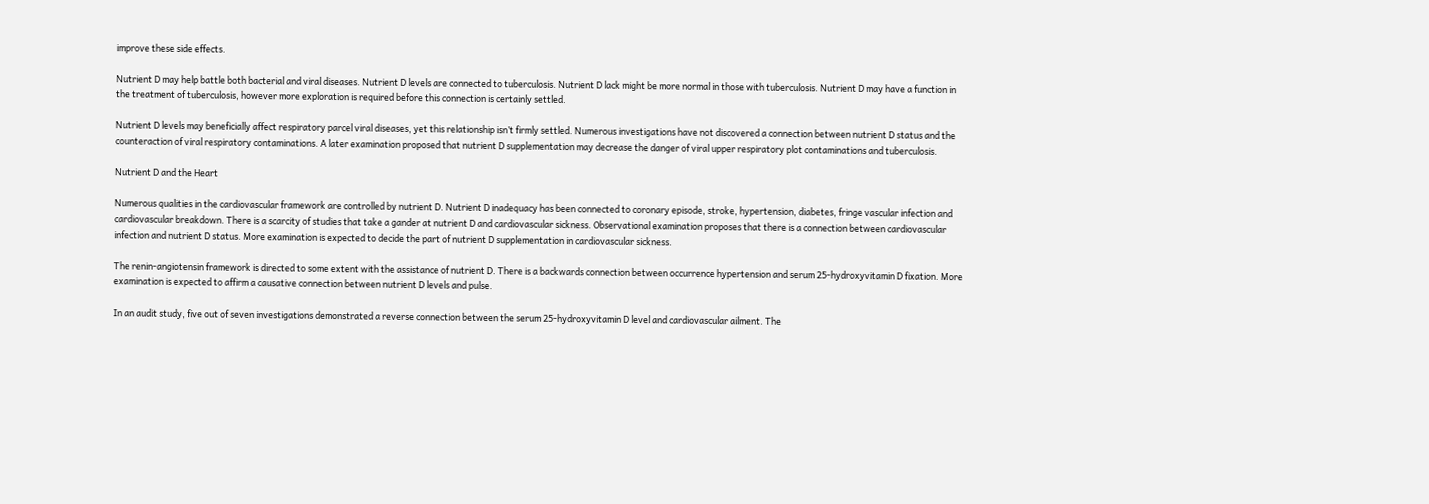improve these side effects.

Nutrient D may help battle both bacterial and viral diseases. Nutrient D levels are connected to tuberculosis. Nutrient D lack might be more normal in those with tuberculosis. Nutrient D may have a function in the treatment of tuberculosis, however more exploration is required before this connection is certainly settled.

Nutrient D levels may beneficially affect respiratory parcel viral diseases, yet this relationship isn’t firmly settled. Numerous investigations have not discovered a connection between nutrient D status and the counteraction of viral respiratory contaminations. A later examination proposed that nutrient D supplementation may decrease the danger of viral upper respiratory plot contaminations and tuberculosis.

Nutrient D and the Heart

Numerous qualities in the cardiovascular framework are controlled by nutrient D. Nutrient D inadequacy has been connected to coronary episode, stroke, hypertension, diabetes, fringe vascular infection and cardiovascular breakdown. There is a scarcity of studies that take a gander at nutrient D and cardiovascular sickness. Observational examination proposes that there is a connection between cardiovascular infection and nutrient D status. More examination is expected to decide the part of nutrient D supplementation in cardiovascular sickness.

The renin-angiotensin framework is directed to some extent with the assistance of nutrient D. There is a backwards connection between occurrence hypertension and serum 25-hydroxyvitamin D fixation. More examination is expected to affirm a causative connection between nutrient D levels and pulse.

In an audit study, five out of seven investigations demonstrated a reverse connection between the serum 25-hydroxyvitamin D level and cardiovascular ailment. The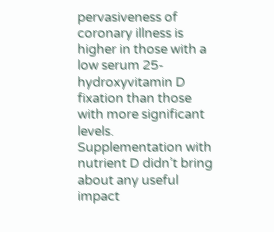pervasiveness of coronary illness is higher in those with a low serum 25-hydroxyvitamin D fixation than those with more significant levels. Supplementation with nutrient D didn’t bring about any useful impact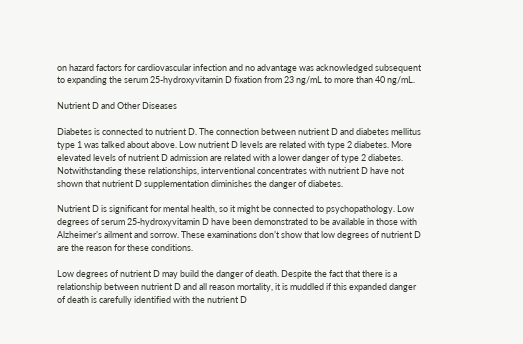on hazard factors for cardiovascular infection and no advantage was acknowledged subsequent to expanding the serum 25-hydroxyvitamin D fixation from 23 ng/mL to more than 40 ng/mL.

Nutrient D and Other Diseases

Diabetes is connected to nutrient D. The connection between nutrient D and diabetes mellitus type 1 was talked about above. Low nutrient D levels are related with type 2 diabetes. More elevated levels of nutrient D admission are related with a lower danger of type 2 diabetes. Notwithstanding these relationships, interventional concentrates with nutrient D have not shown that nutrient D supplementation diminishes the danger of diabetes.

Nutrient D is significant for mental health, so it might be connected to psychopathology. Low degrees of serum 25-hydroxyvitamin D have been demonstrated to be available in those with Alzheimer’s ailment and sorrow. These examinations don’t show that low degrees of nutrient D are the reason for these conditions.

Low degrees of nutrient D may build the danger of death. Despite the fact that there is a relationship between nutrient D and all reason mortality, it is muddled if this expanded danger of death is carefully identified with the nutrient D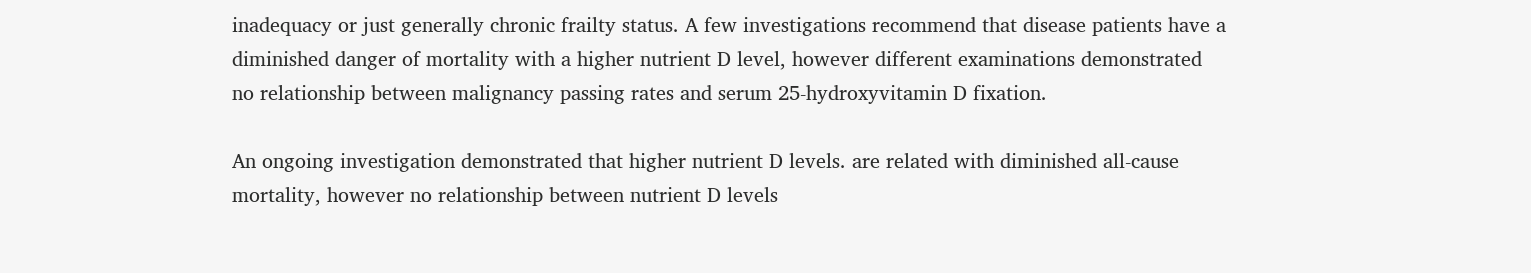inadequacy or just generally chronic frailty status. A few investigations recommend that disease patients have a diminished danger of mortality with a higher nutrient D level, however different examinations demonstrated no relationship between malignancy passing rates and serum 25-hydroxyvitamin D fixation.

An ongoing investigation demonstrated that higher nutrient D levels. are related with diminished all-cause mortality, however no relationship between nutrient D levels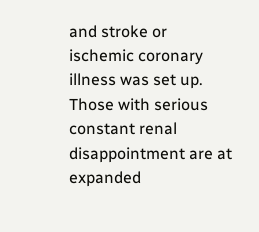and stroke or ischemic coronary illness was set up. Those with serious constant renal disappointment are at expanded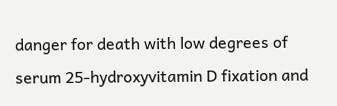danger for death with low degrees of serum 25-hydroxyvitamin D fixation and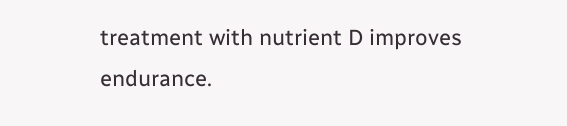treatment with nutrient D improves endurance.